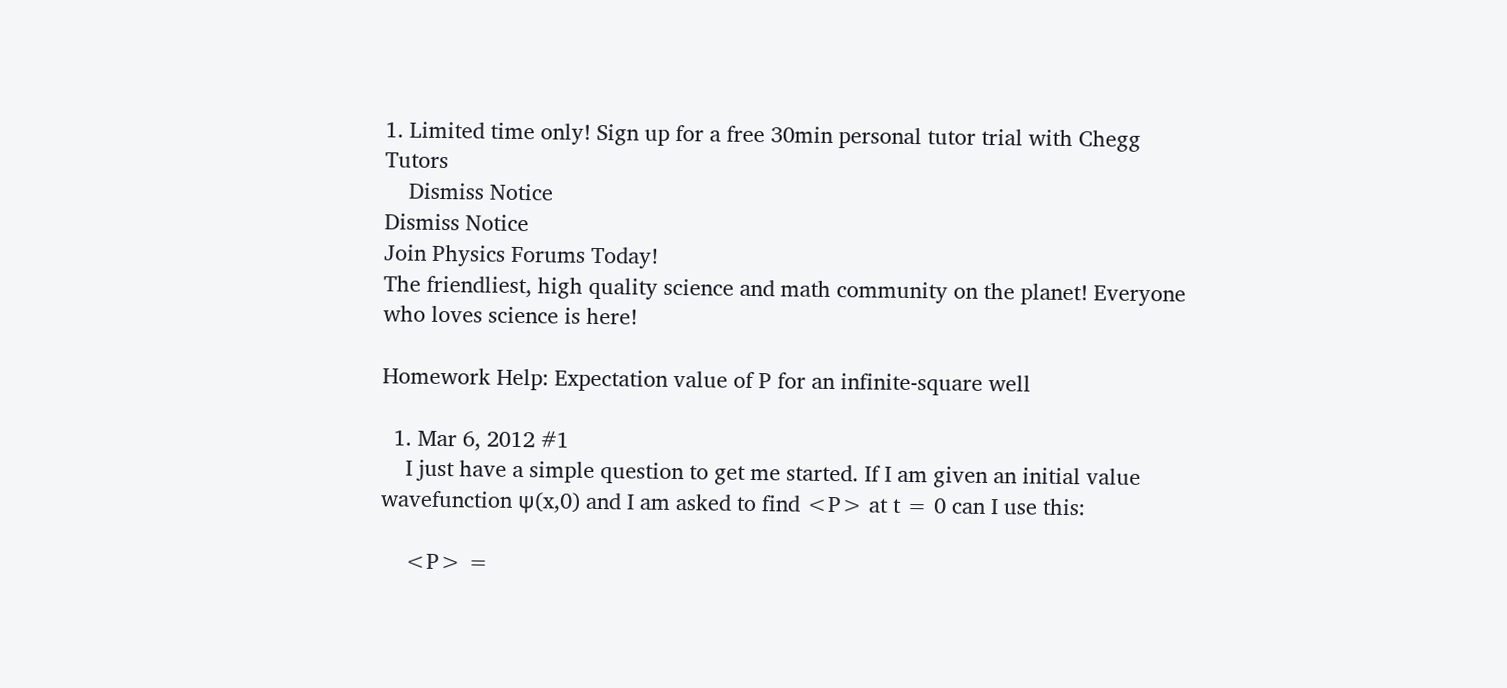1. Limited time only! Sign up for a free 30min personal tutor trial with Chegg Tutors
    Dismiss Notice
Dismiss Notice
Join Physics Forums Today!
The friendliest, high quality science and math community on the planet! Everyone who loves science is here!

Homework Help: Expectation value of P for an infinite-square well

  1. Mar 6, 2012 #1
    I just have a simple question to get me started. If I am given an initial value wavefunction ψ(x,0) and I am asked to find <P> at t = 0 can I use this:

    <P> =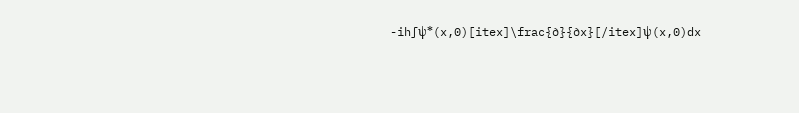-ih∫ψ*(x,0)[itex]\frac{∂}{∂x}[/itex]ψ(x,0)dx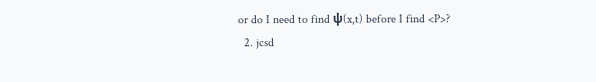or do I need to find ψ(x,t) before I find <P>?
  2. jcsd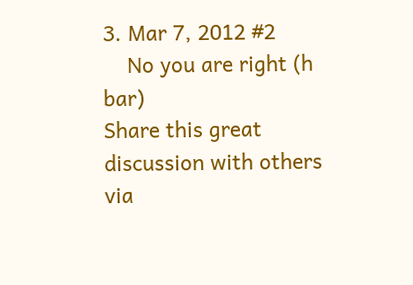3. Mar 7, 2012 #2
    No you are right (h bar)
Share this great discussion with others via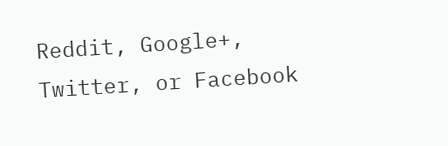Reddit, Google+, Twitter, or Facebook